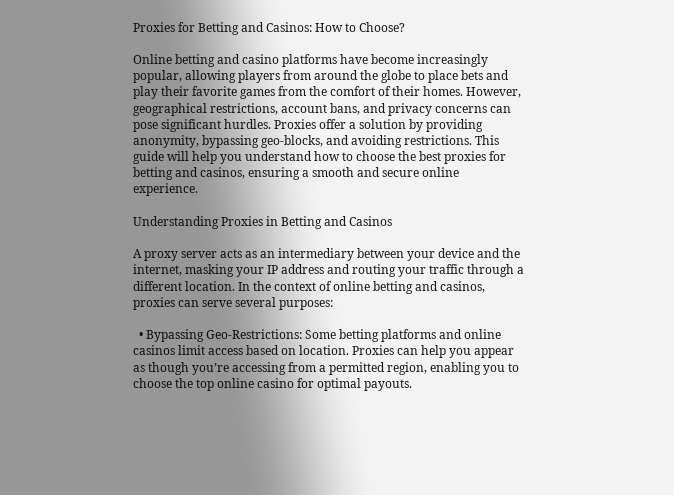Proxies for Betting and Casinos: How to Choose?

Online betting and casino platforms have become increasingly popular, allowing players from around the globe to place bets and play their favorite games from the comfort of their homes. However, geographical restrictions, account bans, and privacy concerns can pose significant hurdles. Proxies offer a solution by providing anonymity, bypassing geo-blocks, and avoiding restrictions. This guide will help you understand how to choose the best proxies for betting and casinos, ensuring a smooth and secure online experience.

Understanding Proxies in Betting and Casinos

A proxy server acts as an intermediary between your device and the internet, masking your IP address and routing your traffic through a different location. In the context of online betting and casinos, proxies can serve several purposes:

  • Bypassing Geo-Restrictions: Some betting platforms and online casinos limit access based on location. Proxies can help you appear as though you’re accessing from a permitted region, enabling you to choose the top online casino for optimal payouts.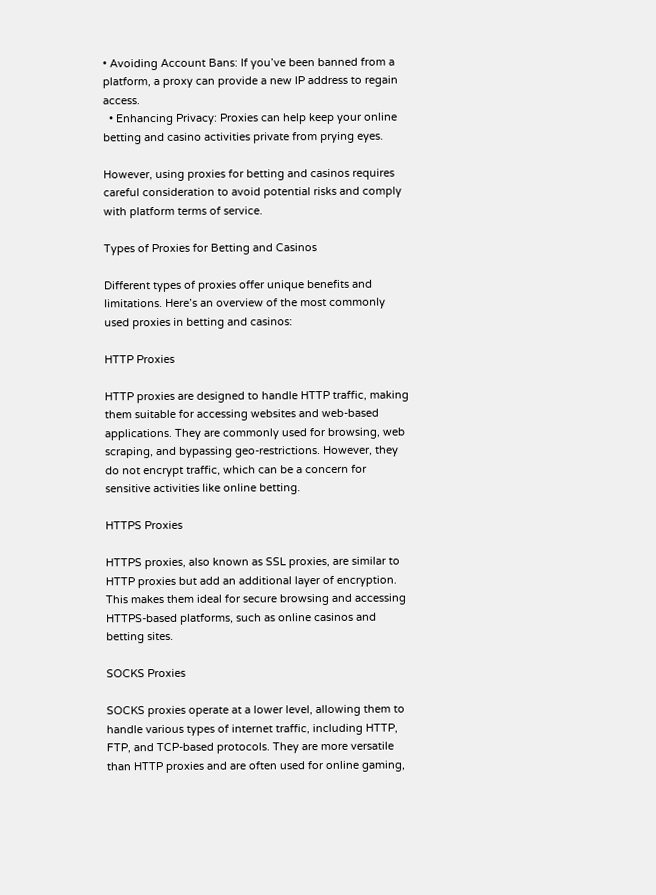• Avoiding Account Bans: If you’ve been banned from a platform, a proxy can provide a new IP address to regain access.
  • Enhancing Privacy: Proxies can help keep your online betting and casino activities private from prying eyes.

However, using proxies for betting and casinos requires careful consideration to avoid potential risks and comply with platform terms of service.

Types of Proxies for Betting and Casinos

Different types of proxies offer unique benefits and limitations. Here’s an overview of the most commonly used proxies in betting and casinos:

HTTP Proxies

HTTP proxies are designed to handle HTTP traffic, making them suitable for accessing websites and web-based applications. They are commonly used for browsing, web scraping, and bypassing geo-restrictions. However, they do not encrypt traffic, which can be a concern for sensitive activities like online betting.

HTTPS Proxies

HTTPS proxies, also known as SSL proxies, are similar to HTTP proxies but add an additional layer of encryption. This makes them ideal for secure browsing and accessing HTTPS-based platforms, such as online casinos and betting sites.

SOCKS Proxies

SOCKS proxies operate at a lower level, allowing them to handle various types of internet traffic, including HTTP, FTP, and TCP-based protocols. They are more versatile than HTTP proxies and are often used for online gaming,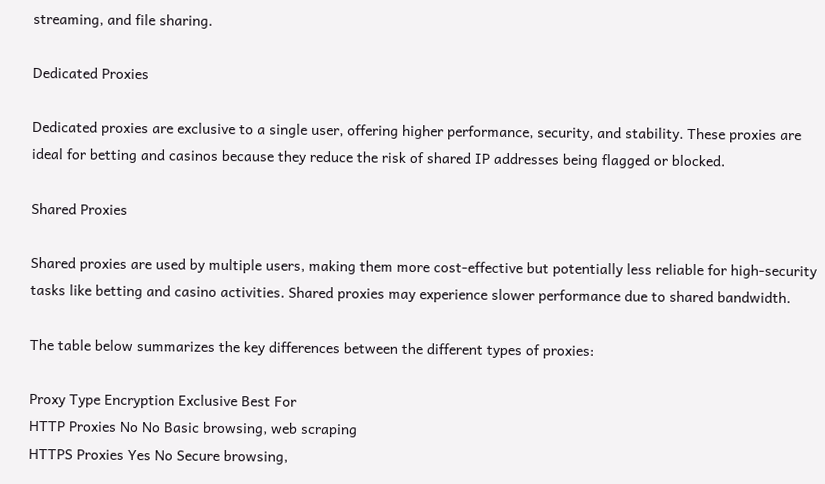streaming, and file sharing.

Dedicated Proxies

Dedicated proxies are exclusive to a single user, offering higher performance, security, and stability. These proxies are ideal for betting and casinos because they reduce the risk of shared IP addresses being flagged or blocked.

Shared Proxies

Shared proxies are used by multiple users, making them more cost-effective but potentially less reliable for high-security tasks like betting and casino activities. Shared proxies may experience slower performance due to shared bandwidth.

The table below summarizes the key differences between the different types of proxies:

Proxy Type Encryption Exclusive Best For
HTTP Proxies No No Basic browsing, web scraping
HTTPS Proxies Yes No Secure browsing,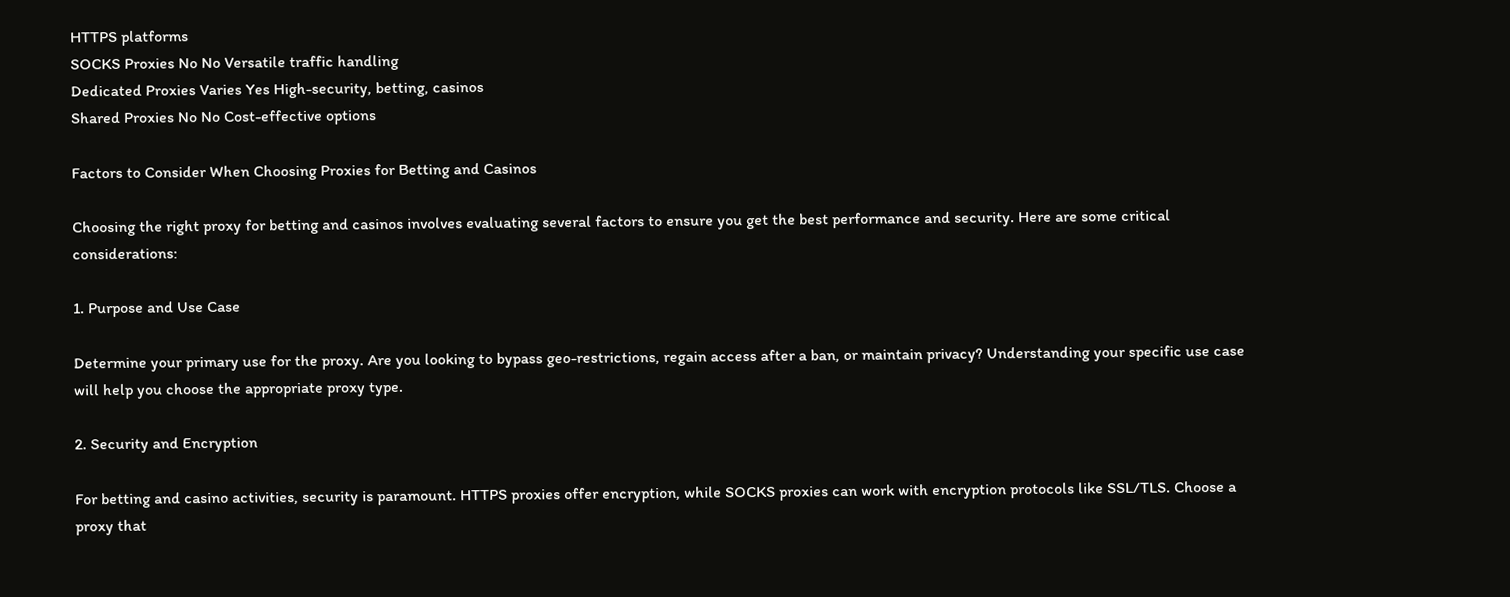HTTPS platforms
SOCKS Proxies No No Versatile traffic handling
Dedicated Proxies Varies Yes High-security, betting, casinos
Shared Proxies No No Cost-effective options

Factors to Consider When Choosing Proxies for Betting and Casinos

Choosing the right proxy for betting and casinos involves evaluating several factors to ensure you get the best performance and security. Here are some critical considerations:

1. Purpose and Use Case

Determine your primary use for the proxy. Are you looking to bypass geo-restrictions, regain access after a ban, or maintain privacy? Understanding your specific use case will help you choose the appropriate proxy type.

2. Security and Encryption

For betting and casino activities, security is paramount. HTTPS proxies offer encryption, while SOCKS proxies can work with encryption protocols like SSL/TLS. Choose a proxy that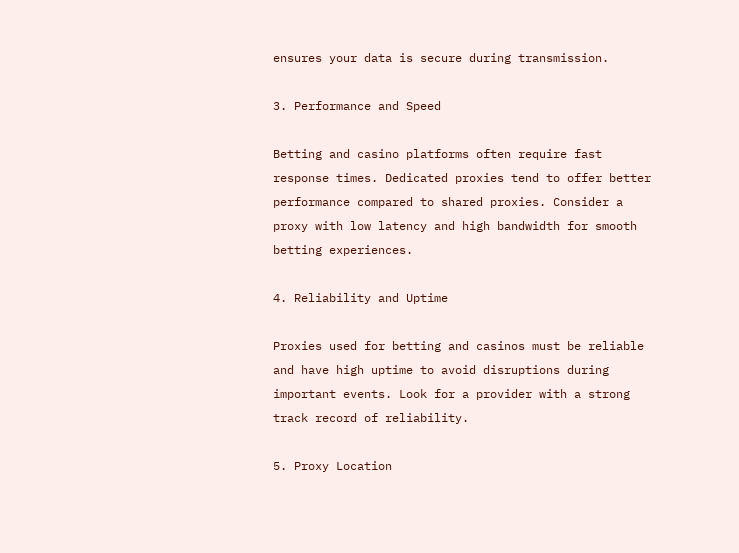ensures your data is secure during transmission.

3. Performance and Speed

Betting and casino platforms often require fast response times. Dedicated proxies tend to offer better performance compared to shared proxies. Consider a proxy with low latency and high bandwidth for smooth betting experiences.

4. Reliability and Uptime

Proxies used for betting and casinos must be reliable and have high uptime to avoid disruptions during important events. Look for a provider with a strong track record of reliability.

5. Proxy Location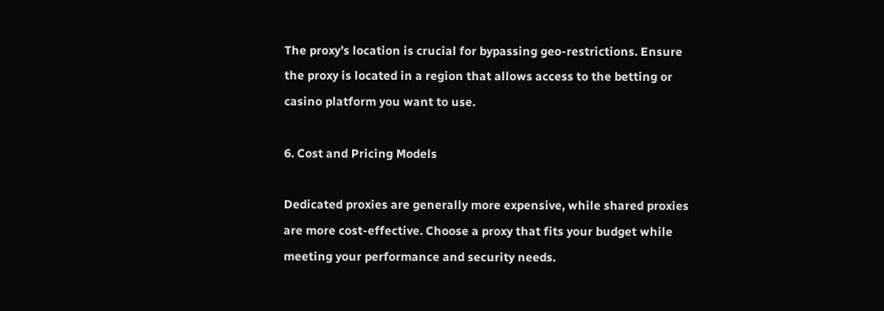The proxy’s location is crucial for bypassing geo-restrictions. Ensure the proxy is located in a region that allows access to the betting or casino platform you want to use.

6. Cost and Pricing Models

Dedicated proxies are generally more expensive, while shared proxies are more cost-effective. Choose a proxy that fits your budget while meeting your performance and security needs.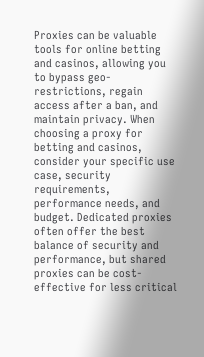Proxies can be valuable tools for online betting and casinos, allowing you to bypass geo-restrictions, regain access after a ban, and maintain privacy. When choosing a proxy for betting and casinos, consider your specific use case, security requirements, performance needs, and budget. Dedicated proxies often offer the best balance of security and performance, but shared proxies can be cost-effective for less critical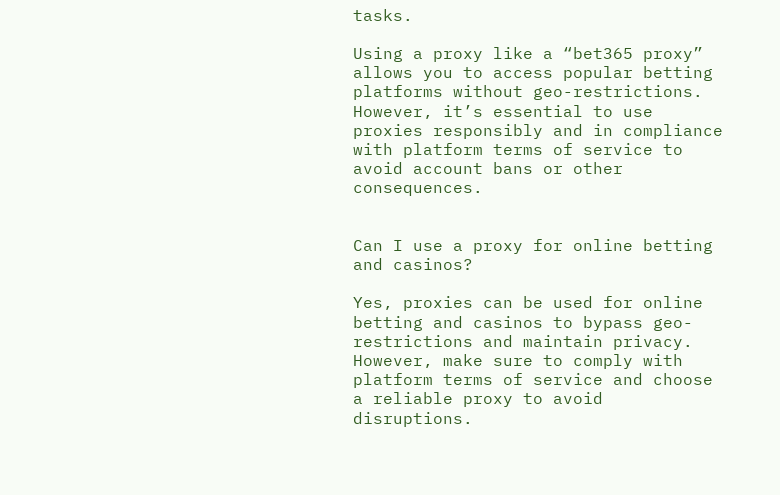tasks.

Using a proxy like a “bet365 proxy” allows you to access popular betting platforms without geo-restrictions. However, it’s essential to use proxies responsibly and in compliance with platform terms of service to avoid account bans or other consequences.


Can I use a proxy for online betting and casinos?

Yes, proxies can be used for online betting and casinos to bypass geo-restrictions and maintain privacy. However, make sure to comply with platform terms of service and choose a reliable proxy to avoid disruptions.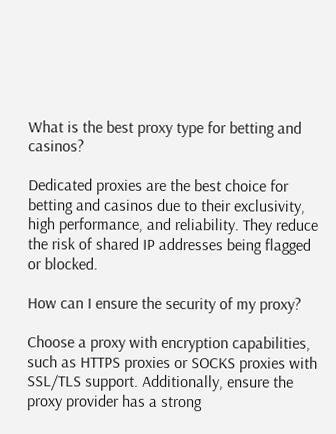What is the best proxy type for betting and casinos?

Dedicated proxies are the best choice for betting and casinos due to their exclusivity, high performance, and reliability. They reduce the risk of shared IP addresses being flagged or blocked.

How can I ensure the security of my proxy?

Choose a proxy with encryption capabilities, such as HTTPS proxies or SOCKS proxies with SSL/TLS support. Additionally, ensure the proxy provider has a strong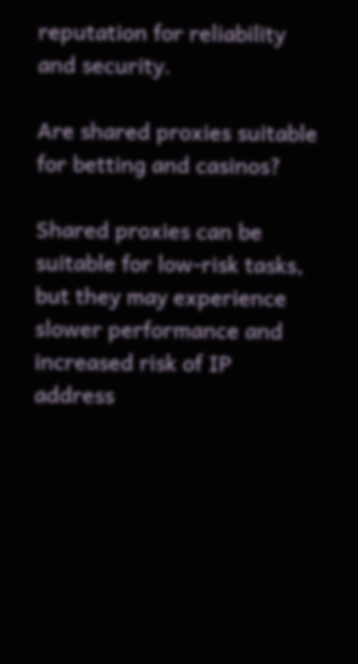reputation for reliability and security.

Are shared proxies suitable for betting and casinos?

Shared proxies can be suitable for low-risk tasks, but they may experience slower performance and increased risk of IP address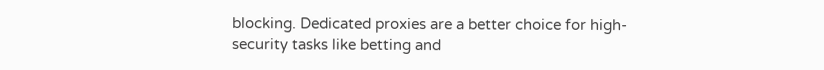blocking. Dedicated proxies are a better choice for high-security tasks like betting and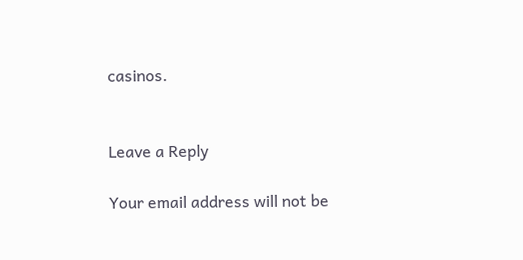casinos.


Leave a Reply

Your email address will not be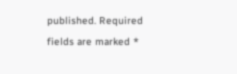published. Required fields are marked *